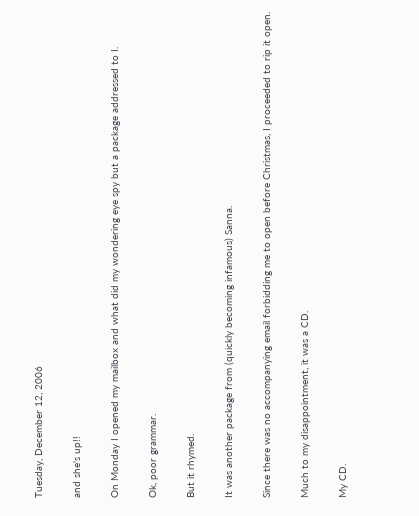Tuesday, December 12, 2006

and she's up!!

On Monday I opened my mailbox and what did my wondering eye spy but a package addressed to I.

Ok, poor grammar.

But it rhymed.

It was another package from (quickly becoming infamous) Sanna.

Since there was no accompanying email forbidding me to open before Christmas, I proceeded to rip it open.

Much to my disappointment, it was a CD.

My CD.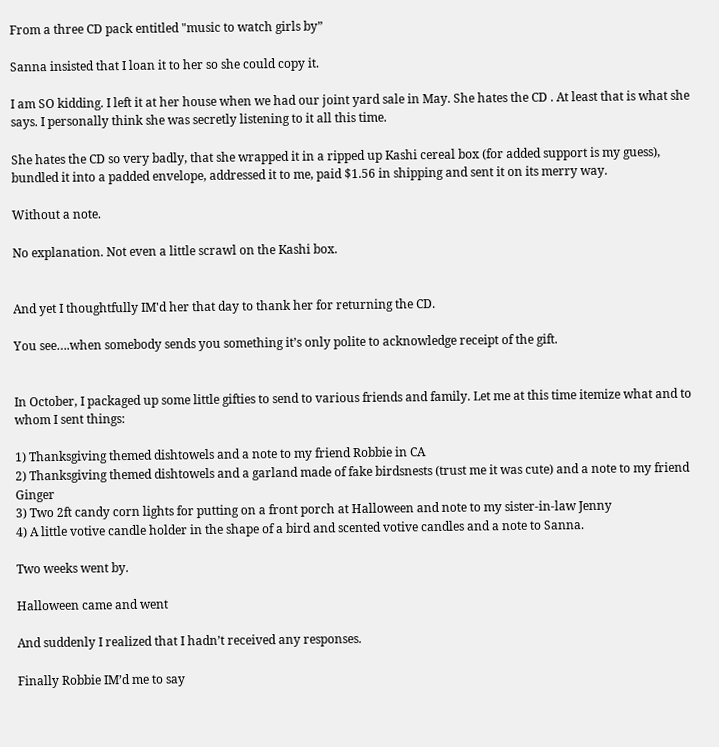From a three CD pack entitled "music to watch girls by”

Sanna insisted that I loan it to her so she could copy it.

I am SO kidding. I left it at her house when we had our joint yard sale in May. She hates the CD . At least that is what she says. I personally think she was secretly listening to it all this time.

She hates the CD so very badly, that she wrapped it in a ripped up Kashi cereal box (for added support is my guess), bundled it into a padded envelope, addressed it to me, paid $1.56 in shipping and sent it on its merry way.

Without a note.

No explanation. Not even a little scrawl on the Kashi box.


And yet I thoughtfully IM'd her that day to thank her for returning the CD.

You see….when somebody sends you something it’s only polite to acknowledge receipt of the gift.


In October, I packaged up some little gifties to send to various friends and family. Let me at this time itemize what and to whom I sent things:

1) Thanksgiving themed dishtowels and a note to my friend Robbie in CA
2) Thanksgiving themed dishtowels and a garland made of fake birdsnests (trust me it was cute) and a note to my friend Ginger
3) Two 2ft candy corn lights for putting on a front porch at Halloween and note to my sister-in-law Jenny
4) A little votive candle holder in the shape of a bird and scented votive candles and a note to Sanna.

Two weeks went by.

Halloween came and went

And suddenly I realized that I hadn’t received any responses.

Finally Robbie IM’d me to say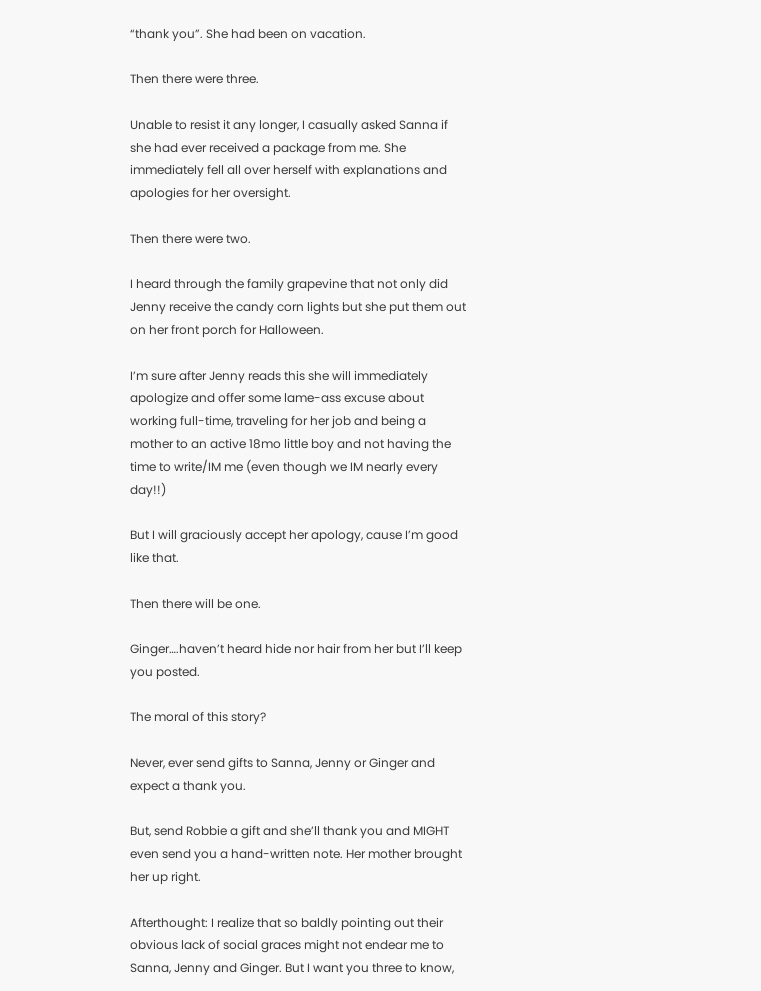“thank you”. She had been on vacation.

Then there were three.

Unable to resist it any longer, I casually asked Sanna if she had ever received a package from me. She immediately fell all over herself with explanations and apologies for her oversight.

Then there were two.

I heard through the family grapevine that not only did Jenny receive the candy corn lights but she put them out on her front porch for Halloween.

I’m sure after Jenny reads this she will immediately apologize and offer some lame-ass excuse about working full-time, traveling for her job and being a mother to an active 18mo little boy and not having the time to write/IM me (even though we IM nearly every day!!)

But I will graciously accept her apology, cause I’m good like that.

Then there will be one.

Ginger….haven’t heard hide nor hair from her but I’ll keep you posted.

The moral of this story?

Never, ever send gifts to Sanna, Jenny or Ginger and expect a thank you.

But, send Robbie a gift and she’ll thank you and MIGHT even send you a hand-written note. Her mother brought her up right.

Afterthought: I realize that so baldly pointing out their obvious lack of social graces might not endear me to Sanna, Jenny and Ginger. But I want you three to know,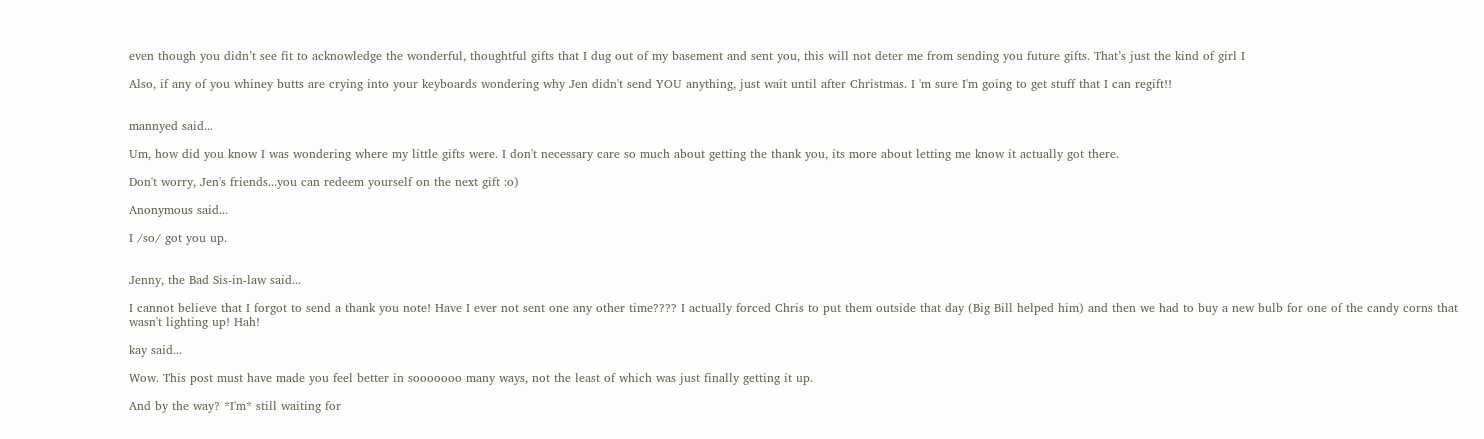even though you didn’t see fit to acknowledge the wonderful, thoughtful gifts that I dug out of my basement and sent you, this will not deter me from sending you future gifts. That’s just the kind of girl I

Also, if any of you whiney butts are crying into your keyboards wondering why Jen didn't send YOU anything, just wait until after Christmas. I 'm sure I'm going to get stuff that I can regift!!


mannyed said...

Um, how did you know I was wondering where my little gifts were. I don't necessary care so much about getting the thank you, its more about letting me know it actually got there.

Don't worry, Jen's friends...you can redeem yourself on the next gift :o)

Anonymous said...

I /so/ got you up.


Jenny, the Bad Sis-in-law said...

I cannot believe that I forgot to send a thank you note! Have I ever not sent one any other time???? I actually forced Chris to put them outside that day (Big Bill helped him) and then we had to buy a new bulb for one of the candy corns that wasn't lighting up! Hah!

kay said...

Wow. This post must have made you feel better in sooooooo many ways, not the least of which was just finally getting it up.

And by the way? *I'm* still waiting for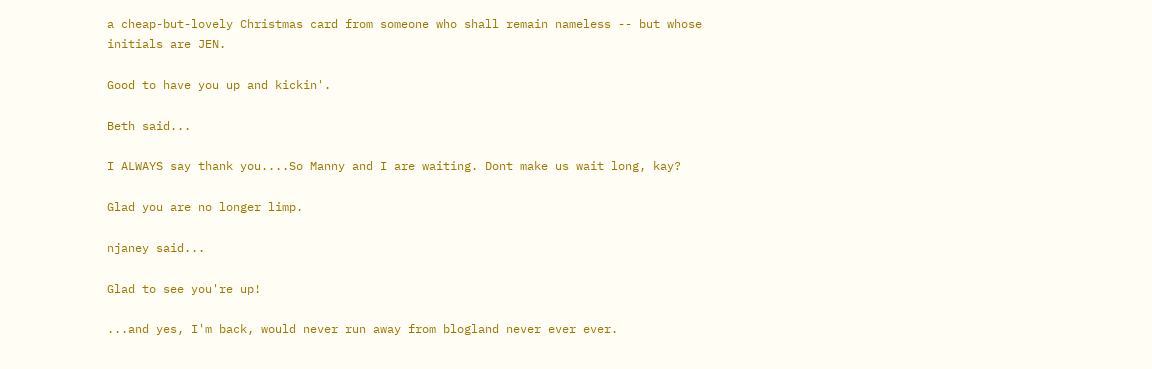a cheap-but-lovely Christmas card from someone who shall remain nameless -- but whose initials are JEN.

Good to have you up and kickin'.

Beth said...

I ALWAYS say thank you....So Manny and I are waiting. Dont make us wait long, kay?

Glad you are no longer limp.

njaney said...

Glad to see you're up!

...and yes, I'm back, would never run away from blogland never ever ever.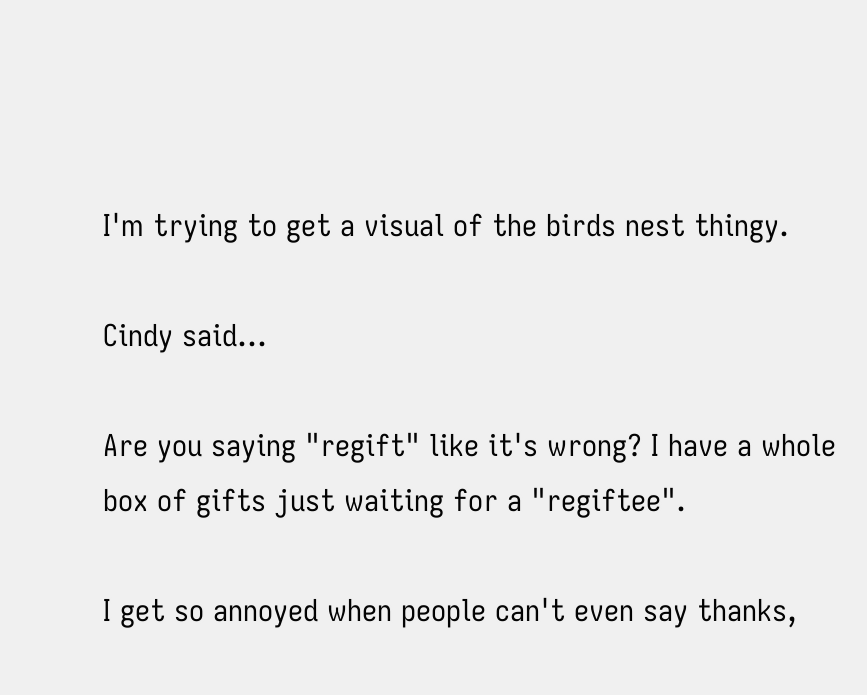I'm trying to get a visual of the birds nest thingy.

Cindy said...

Are you saying "regift" like it's wrong? I have a whole box of gifts just waiting for a "regiftee".

I get so annoyed when people can't even say thanks,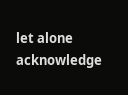let alone acknowledge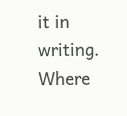it in writing. Where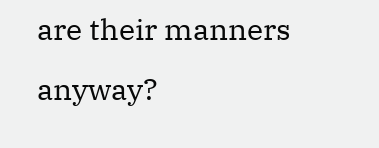are their manners anyway?